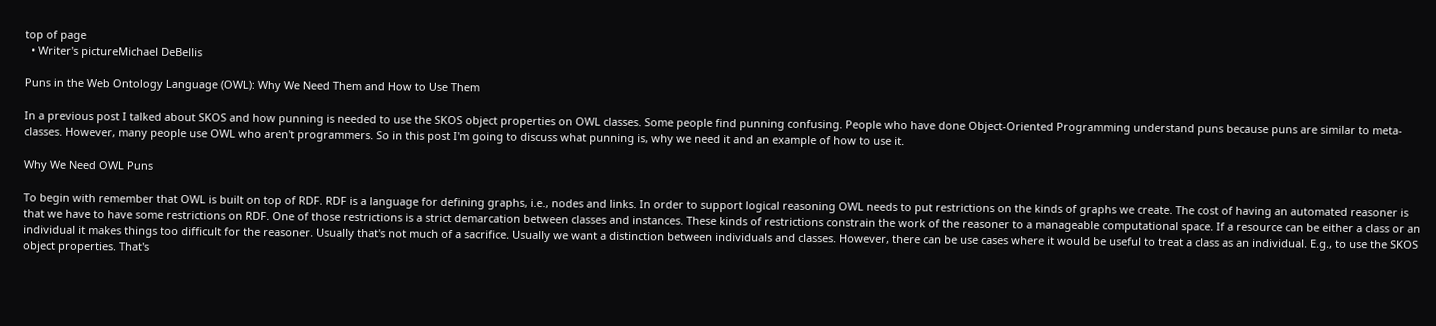top of page
  • Writer's pictureMichael DeBellis

Puns in the Web Ontology Language (OWL): Why We Need Them and How to Use Them

In a previous post I talked about SKOS and how punning is needed to use the SKOS object properties on OWL classes. Some people find punning confusing. People who have done Object-Oriented Programming understand puns because puns are similar to meta-classes. However, many people use OWL who aren't programmers. So in this post I'm going to discuss what punning is, why we need it and an example of how to use it.

Why We Need OWL Puns

To begin with remember that OWL is built on top of RDF. RDF is a language for defining graphs, i.e., nodes and links. In order to support logical reasoning OWL needs to put restrictions on the kinds of graphs we create. The cost of having an automated reasoner is that we have to have some restrictions on RDF. One of those restrictions is a strict demarcation between classes and instances. These kinds of restrictions constrain the work of the reasoner to a manageable computational space. If a resource can be either a class or an individual it makes things too difficult for the reasoner. Usually that's not much of a sacrifice. Usually we want a distinction between individuals and classes. However, there can be use cases where it would be useful to treat a class as an individual. E.g., to use the SKOS object properties. That's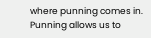where punning comes in. Punning allows us to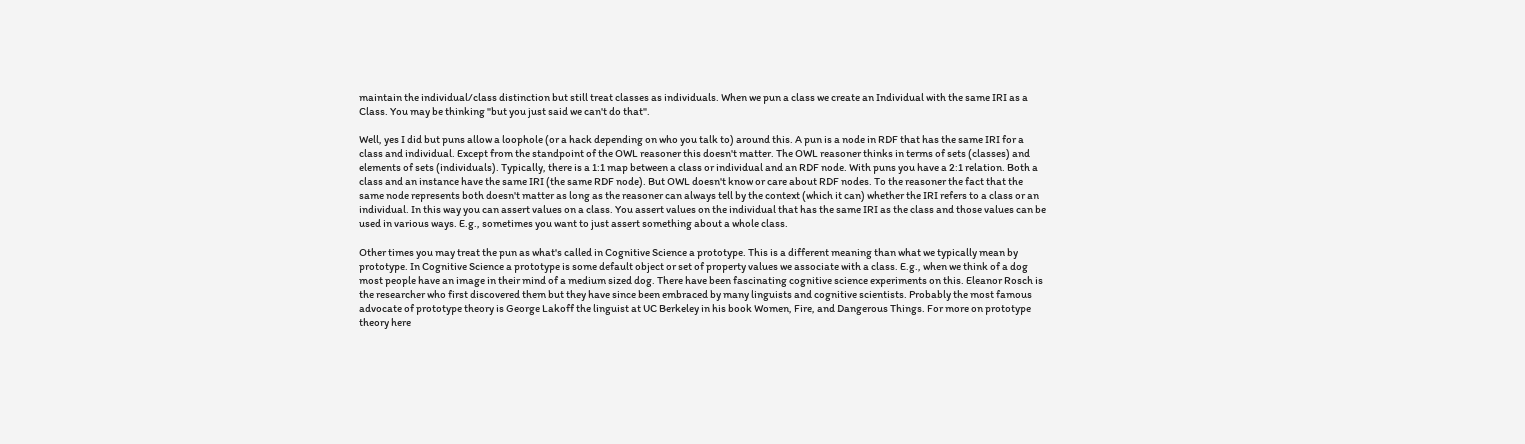maintain the individual/class distinction but still treat classes as individuals. When we pun a class we create an Individual with the same IRI as a Class. You may be thinking "but you just said we can't do that".

Well, yes I did but puns allow a loophole (or a hack depending on who you talk to) around this. A pun is a node in RDF that has the same IRI for a class and individual. Except from the standpoint of the OWL reasoner this doesn't matter. The OWL reasoner thinks in terms of sets (classes) and elements of sets (individuals). Typically, there is a 1:1 map between a class or individual and an RDF node. With puns you have a 2:1 relation. Both a class and an instance have the same IRI (the same RDF node). But OWL doesn't know or care about RDF nodes. To the reasoner the fact that the same node represents both doesn't matter as long as the reasoner can always tell by the context (which it can) whether the IRI refers to a class or an individual. In this way you can assert values on a class. You assert values on the individual that has the same IRI as the class and those values can be used in various ways. E.g., sometimes you want to just assert something about a whole class.

Other times you may treat the pun as what's called in Cognitive Science a prototype. This is a different meaning than what we typically mean by prototype. In Cognitive Science a prototype is some default object or set of property values we associate with a class. E.g., when we think of a dog most people have an image in their mind of a medium sized dog. There have been fascinating cognitive science experiments on this. Eleanor Rosch is the researcher who first discovered them but they have since been embraced by many linguists and cognitive scientists. Probably the most famous advocate of prototype theory is George Lakoff the linguist at UC Berkeley in his book Women, Fire, and Dangerous Things. For more on prototype theory here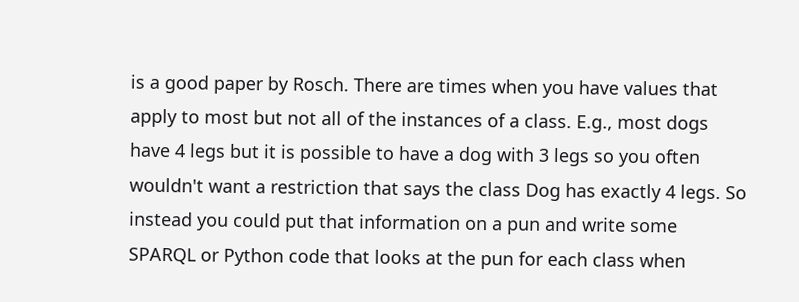is a good paper by Rosch. There are times when you have values that apply to most but not all of the instances of a class. E.g., most dogs have 4 legs but it is possible to have a dog with 3 legs so you often wouldn't want a restriction that says the class Dog has exactly 4 legs. So instead you could put that information on a pun and write some SPARQL or Python code that looks at the pun for each class when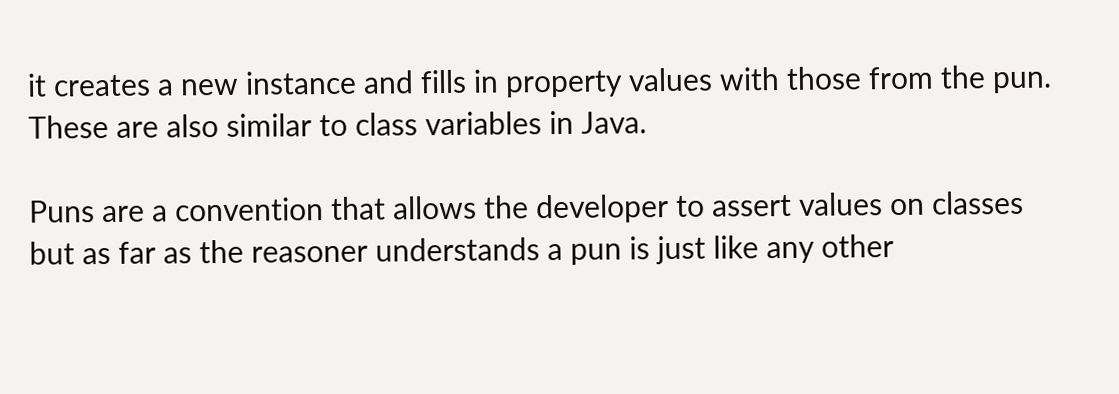it creates a new instance and fills in property values with those from the pun. These are also similar to class variables in Java.

Puns are a convention that allows the developer to assert values on classes but as far as the reasoner understands a pun is just like any other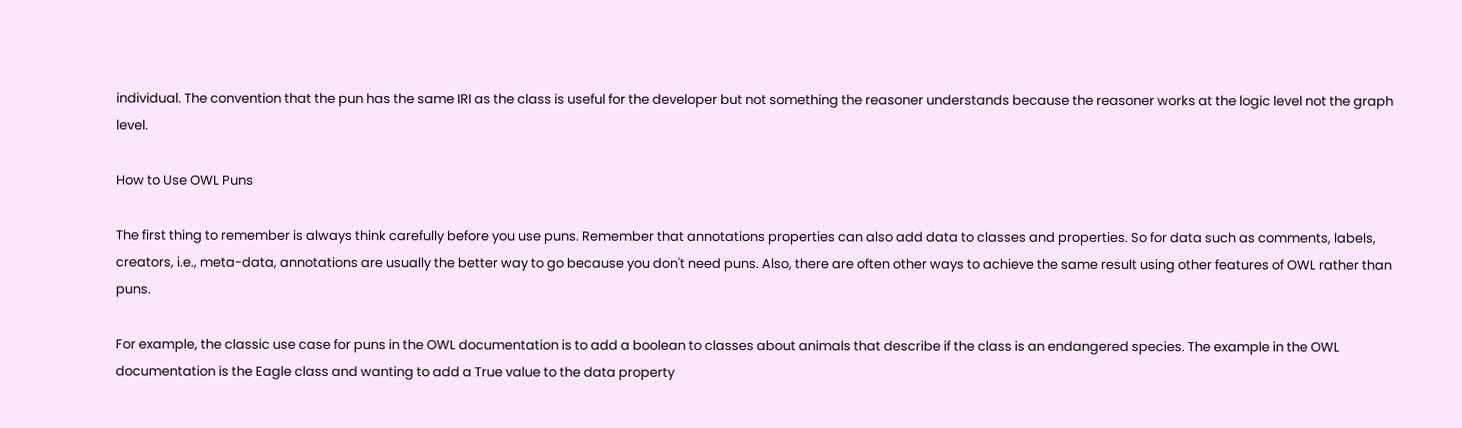individual. The convention that the pun has the same IRI as the class is useful for the developer but not something the reasoner understands because the reasoner works at the logic level not the graph level.

How to Use OWL Puns

The first thing to remember is always think carefully before you use puns. Remember that annotations properties can also add data to classes and properties. So for data such as comments, labels, creators, i.e., meta-data, annotations are usually the better way to go because you don't need puns. Also, there are often other ways to achieve the same result using other features of OWL rather than puns.

For example, the classic use case for puns in the OWL documentation is to add a boolean to classes about animals that describe if the class is an endangered species. The example in the OWL documentation is the Eagle class and wanting to add a True value to the data property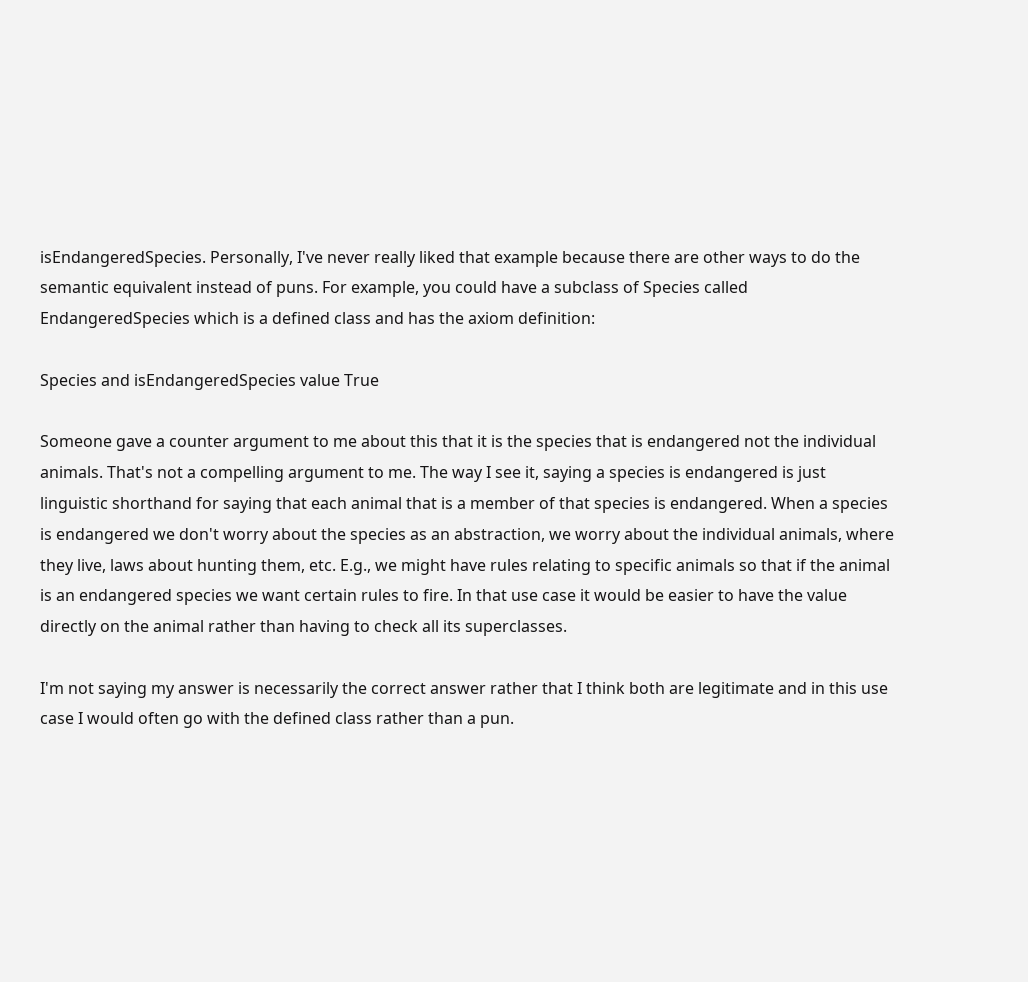isEndangeredSpecies. Personally, I've never really liked that example because there are other ways to do the semantic equivalent instead of puns. For example, you could have a subclass of Species called EndangeredSpecies which is a defined class and has the axiom definition:

Species and isEndangeredSpecies value True

Someone gave a counter argument to me about this that it is the species that is endangered not the individual animals. That's not a compelling argument to me. The way I see it, saying a species is endangered is just linguistic shorthand for saying that each animal that is a member of that species is endangered. When a species is endangered we don't worry about the species as an abstraction, we worry about the individual animals, where they live, laws about hunting them, etc. E.g., we might have rules relating to specific animals so that if the animal is an endangered species we want certain rules to fire. In that use case it would be easier to have the value directly on the animal rather than having to check all its superclasses.

I'm not saying my answer is necessarily the correct answer rather that I think both are legitimate and in this use case I would often go with the defined class rather than a pun.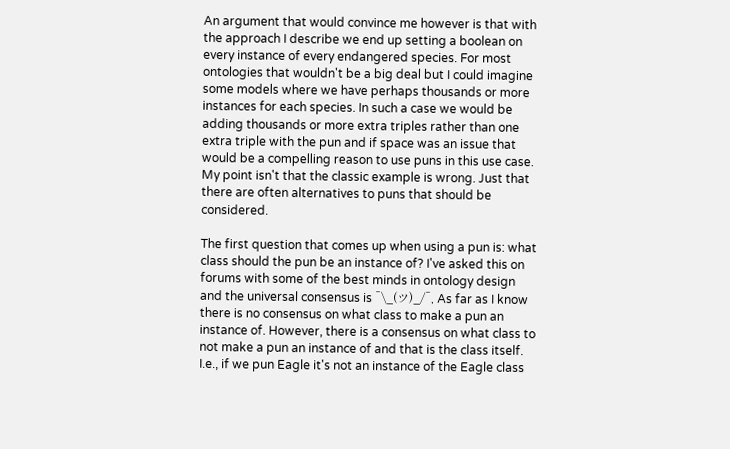An argument that would convince me however is that with the approach I describe we end up setting a boolean on every instance of every endangered species. For most ontologies that wouldn't be a big deal but I could imagine some models where we have perhaps thousands or more instances for each species. In such a case we would be adding thousands or more extra triples rather than one extra triple with the pun and if space was an issue that would be a compelling reason to use puns in this use case. My point isn't that the classic example is wrong. Just that there are often alternatives to puns that should be considered.

The first question that comes up when using a pun is: what class should the pun be an instance of? I've asked this on forums with some of the best minds in ontology design and the universal consensus is ¯\_(ツ)_/¯, As far as I know there is no consensus on what class to make a pun an instance of. However, there is a consensus on what class to not make a pun an instance of and that is the class itself. I.e., if we pun Eagle it's not an instance of the Eagle class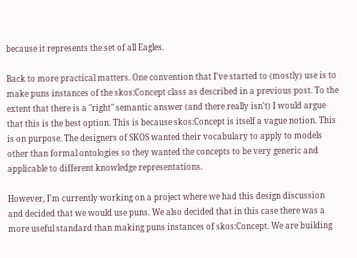because it represents the set of all Eagles.

Back to more practical matters. One convention that I've started to (mostly) use is to make puns instances of the skos:Concept class as described in a previous post. To the extent that there is a "right" semantic answer (and there really isn't) I would argue that this is the best option. This is because skos:Concept is itself a vague notion. This is on purpose. The designers of SKOS wanted their vocabulary to apply to models other than formal ontologies so they wanted the concepts to be very generic and applicable to different knowledge representations.

However, I'm currently working on a project where we had this design discussion and decided that we would use puns. We also decided that in this case there was a more useful standard than making puns instances of skos:Concept. We are building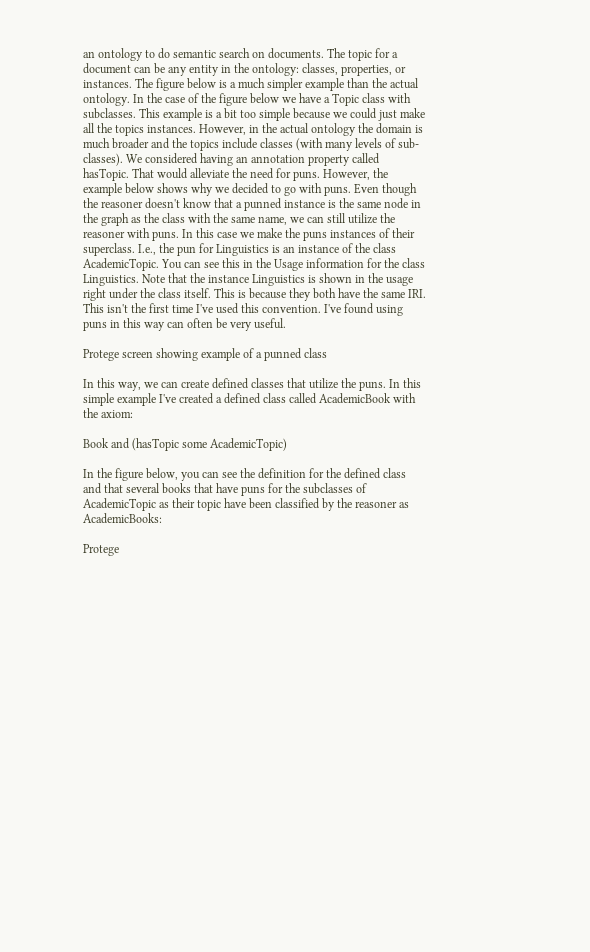an ontology to do semantic search on documents. The topic for a document can be any entity in the ontology: classes, properties, or instances. The figure below is a much simpler example than the actual ontology. In the case of the figure below we have a Topic class with subclasses. This example is a bit too simple because we could just make all the topics instances. However, in the actual ontology the domain is much broader and the topics include classes (with many levels of sub-classes). We considered having an annotation property called hasTopic. That would alleviate the need for puns. However, the example below shows why we decided to go with puns. Even though the reasoner doesn't know that a punned instance is the same node in the graph as the class with the same name, we can still utilize the reasoner with puns. In this case we make the puns instances of their superclass. I.e., the pun for Linguistics is an instance of the class AcademicTopic. You can see this in the Usage information for the class Linguistics. Note that the instance Linguistics is shown in the usage right under the class itself. This is because they both have the same IRI. This isn't the first time I've used this convention. I've found using puns in this way can often be very useful.

Protege screen showing example of a punned class

In this way, we can create defined classes that utilize the puns. In this simple example I've created a defined class called AcademicBook with the axiom:

Book and (hasTopic some AcademicTopic)

In the figure below, you can see the definition for the defined class and that several books that have puns for the subclasses of AcademicTopic as their topic have been classified by the reasoner as AcademicBooks:

Protege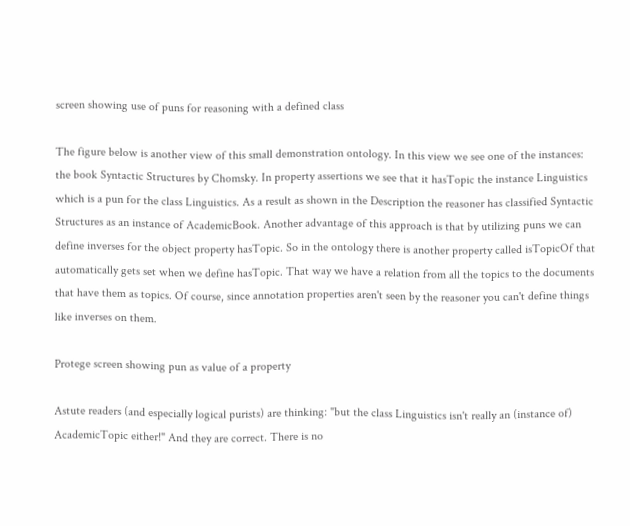screen showing use of puns for reasoning with a defined class

The figure below is another view of this small demonstration ontology. In this view we see one of the instances: the book Syntactic Structures by Chomsky. In property assertions we see that it hasTopic the instance Linguistics which is a pun for the class Linguistics. As a result as shown in the Description the reasoner has classified Syntactic Structures as an instance of AcademicBook. Another advantage of this approach is that by utilizing puns we can define inverses for the object property hasTopic. So in the ontology there is another property called isTopicOf that automatically gets set when we define hasTopic. That way we have a relation from all the topics to the documents that have them as topics. Of course, since annotation properties aren't seen by the reasoner you can't define things like inverses on them.

Protege screen showing pun as value of a property

Astute readers (and especially logical purists) are thinking: "but the class Linguistics isn't really an (instance of) AcademicTopic either!" And they are correct. There is no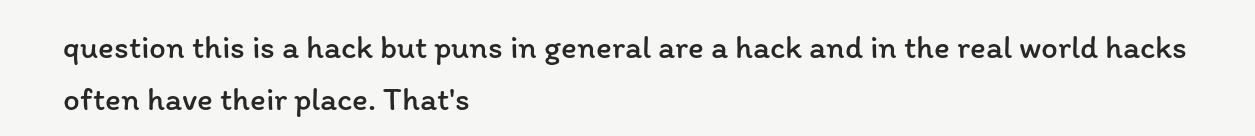question this is a hack but puns in general are a hack and in the real world hacks often have their place. That's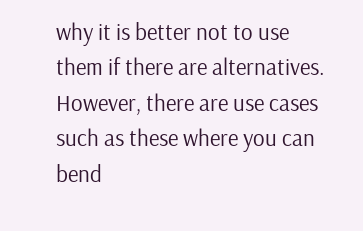why it is better not to use them if there are alternatives. However, there are use cases such as these where you can bend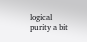logical purity a bit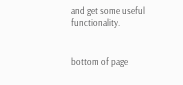and get some useful functionality.


bottom of page